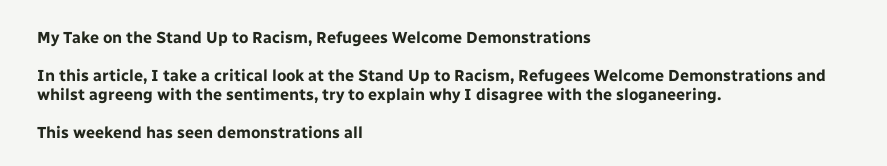My Take on the Stand Up to Racism, Refugees Welcome Demonstrations

In this article, I take a critical look at the Stand Up to Racism, Refugees Welcome Demonstrations and whilst agreeng with the sentiments, try to explain why I disagree with the sloganeering.

This weekend has seen demonstrations all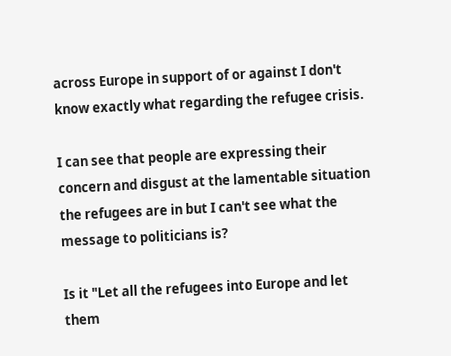across Europe in support of or against I don't know exactly what regarding the refugee crisis.

I can see that people are expressing their concern and disgust at the lamentable situation the refugees are in but I can't see what the message to politicians is?

Is it "Let all the refugees into Europe and let them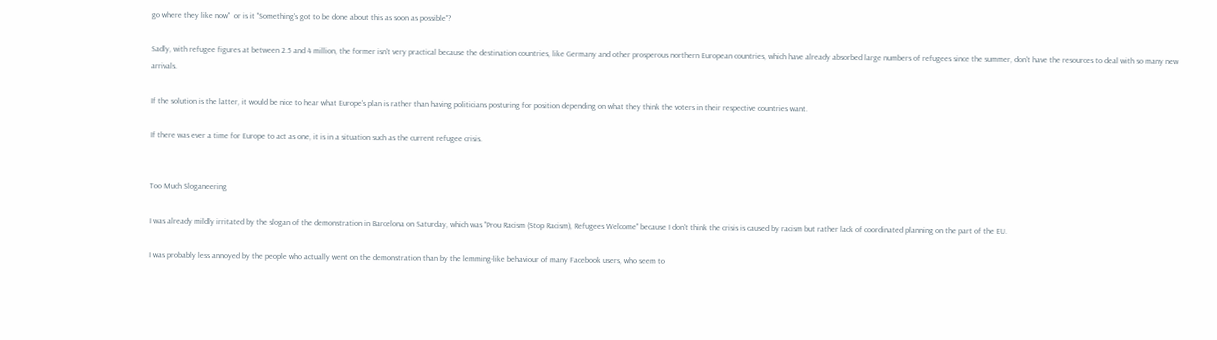go where they like now"  or is it "Something's got to be done about this as soon as possible"?

Sadly, with refugee figures at between 2.5 and 4 million, the former isn't very practical because the destination countries, like Germany and other prosperous northern European countries, which have already absorbed large numbers of refugees since the summer, don't have the resources to deal with so many new arrivals.

If the solution is the latter, it would be nice to hear what Europe's plan is rather than having politicians posturing for position depending on what they think the voters in their respective countries want.

If there was ever a time for Europe to act as one, it is in a situation such as the current refugee crisis.


Too Much Sloganeering

I was already mildly irritated by the slogan of the demonstration in Barcelona on Saturday, which was "Prou Racism (Stop Racism), Refugees Welcome" because I don't think the crisis is caused by racism but rather lack of coordinated planning on the part of the EU.

I was probably less annoyed by the people who actually went on the demonstration than by the lemming-like behaviour of many Facebook users, who seem to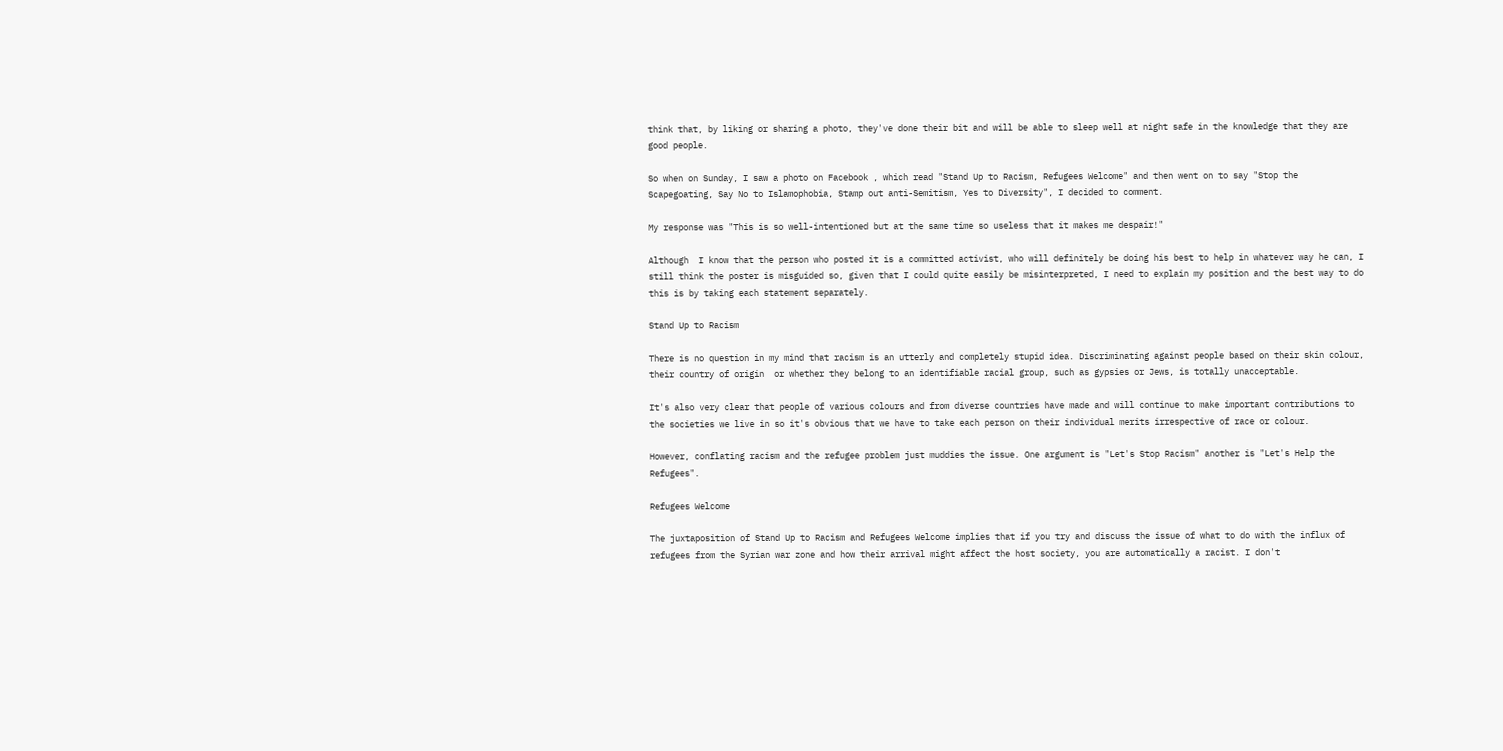think that, by liking or sharing a photo, they've done their bit and will be able to sleep well at night safe in the knowledge that they are good people.

So when on Sunday, I saw a photo on Facebook , which read "Stand Up to Racism, Refugees Welcome" and then went on to say "Stop the Scapegoating, Say No to Islamophobia, Stamp out anti-Semitism, Yes to Diversity", I decided to comment.

My response was "This is so well-intentioned but at the same time so useless that it makes me despair!"

Although  I know that the person who posted it is a committed activist, who will definitely be doing his best to help in whatever way he can, I still think the poster is misguided so, given that I could quite easily be misinterpreted, I need to explain my position and the best way to do this is by taking each statement separately.

Stand Up to Racism

There is no question in my mind that racism is an utterly and completely stupid idea. Discriminating against people based on their skin colour, their country of origin  or whether they belong to an identifiable racial group, such as gypsies or Jews, is totally unacceptable.

It's also very clear that people of various colours and from diverse countries have made and will continue to make important contributions to the societies we live in so it's obvious that we have to take each person on their individual merits irrespective of race or colour.

However, conflating racism and the refugee problem just muddies the issue. One argument is "Let's Stop Racism" another is "Let's Help the Refugees".

Refugees Welcome

The juxtaposition of Stand Up to Racism and Refugees Welcome implies that if you try and discuss the issue of what to do with the influx of refugees from the Syrian war zone and how their arrival might affect the host society, you are automatically a racist. I don't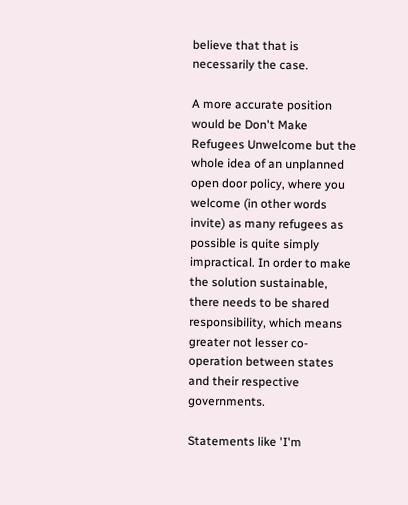believe that that is necessarily the case.

A more accurate position would be Don't Make Refugees Unwelcome but the whole idea of an unplanned open door policy, where you welcome (in other words invite) as many refugees as possible is quite simply impractical. In order to make the solution sustainable, there needs to be shared responsibility, which means greater not lesser co-operation between states and their respective governments.

Statements like 'I'm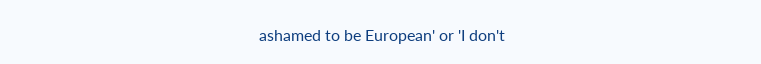ashamed to be European' or 'I don't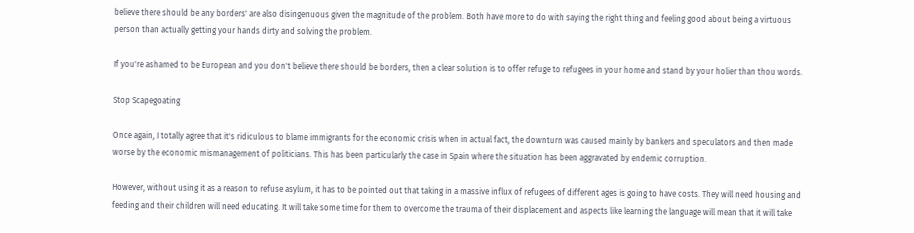believe there should be any borders' are also disingenuous given the magnitude of the problem. Both have more to do with saying the right thing and feeling good about being a virtuous person than actually getting your hands dirty and solving the problem.

If you're ashamed to be European and you don't believe there should be borders, then a clear solution is to offer refuge to refugees in your home and stand by your holier than thou words.

Stop Scapegoating

Once again, I totally agree that it's ridiculous to blame immigrants for the economic crisis when in actual fact, the downturn was caused mainly by bankers and speculators and then made worse by the economic mismanagement of politicians. This has been particularly the case in Spain where the situation has been aggravated by endemic corruption.

However, without using it as a reason to refuse asylum, it has to be pointed out that taking in a massive influx of refugees of different ages is going to have costs. They will need housing and feeding and their children will need educating. It will take some time for them to overcome the trauma of their displacement and aspects like learning the language will mean that it will take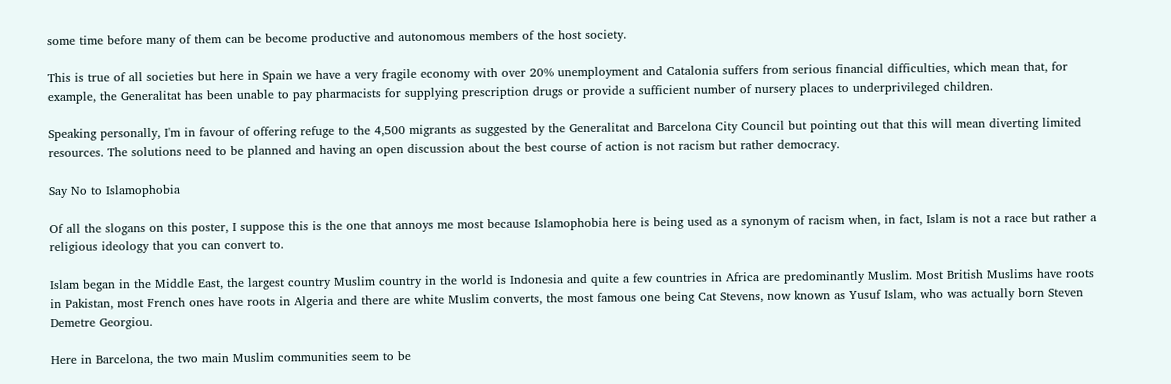some time before many of them can be become productive and autonomous members of the host society.

This is true of all societies but here in Spain we have a very fragile economy with over 20% unemployment and Catalonia suffers from serious financial difficulties, which mean that, for example, the Generalitat has been unable to pay pharmacists for supplying prescription drugs or provide a sufficient number of nursery places to underprivileged children.

Speaking personally, I'm in favour of offering refuge to the 4,500 migrants as suggested by the Generalitat and Barcelona City Council but pointing out that this will mean diverting limited resources. The solutions need to be planned and having an open discussion about the best course of action is not racism but rather democracy.

Say No to Islamophobia

Of all the slogans on this poster, I suppose this is the one that annoys me most because Islamophobia here is being used as a synonym of racism when, in fact, Islam is not a race but rather a religious ideology that you can convert to.

Islam began in the Middle East, the largest country Muslim country in the world is Indonesia and quite a few countries in Africa are predominantly Muslim. Most British Muslims have roots in Pakistan, most French ones have roots in Algeria and there are white Muslim converts, the most famous one being Cat Stevens, now known as Yusuf Islam, who was actually born Steven Demetre Georgiou.

Here in Barcelona, the two main Muslim communities seem to be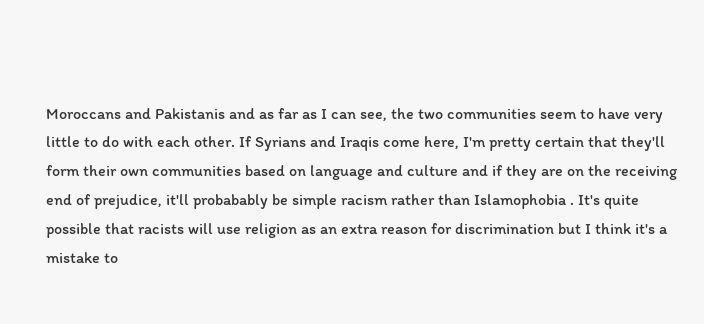Moroccans and Pakistanis and as far as I can see, the two communities seem to have very little to do with each other. If Syrians and Iraqis come here, I'm pretty certain that they'll form their own communities based on language and culture and if they are on the receiving end of prejudice, it'll probabably be simple racism rather than Islamophobia . It's quite possible that racists will use religion as an extra reason for discrimination but I think it's a mistake to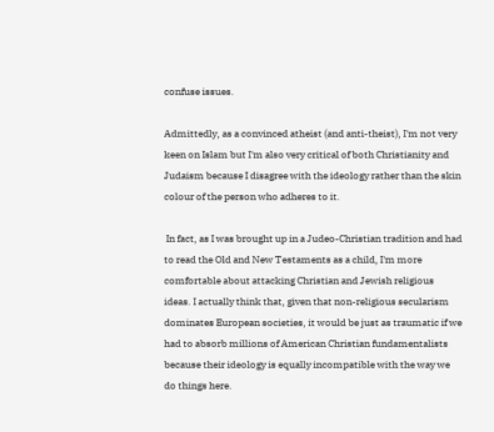confuse issues.

Admittedly, as a convinced atheist (and anti-theist), I'm not very keen on Islam but I'm also very critical of both Christianity and Judaism because I disagree with the ideology rather than the skin colour of the person who adheres to it.

 In fact, as I was brought up in a Judeo-Christian tradition and had to read the Old and New Testaments as a child, I'm more comfortable about attacking Christian and Jewish religious ideas. I actually think that, given that non-religious secularism dominates European societies, it would be just as traumatic if we had to absorb millions of American Christian fundamentalists because their ideology is equally incompatible with the way we do things here.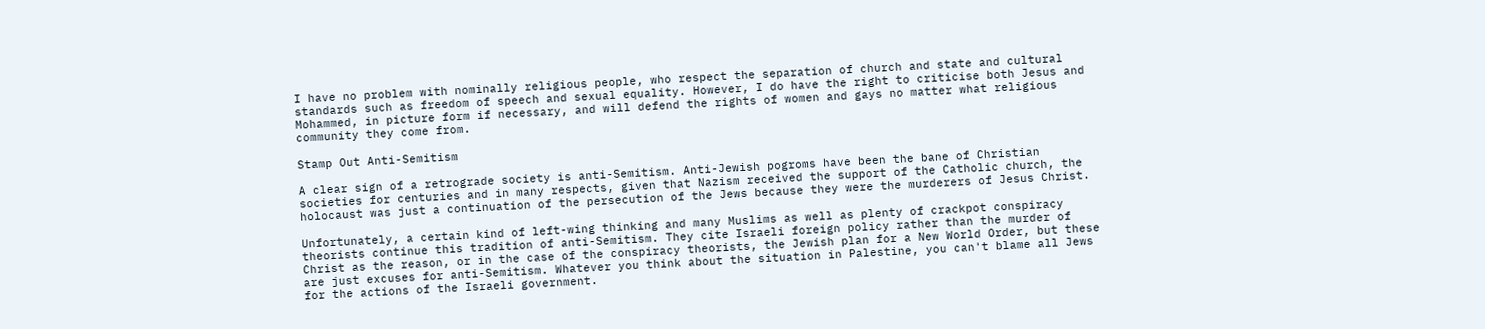I have no problem with nominally religious people, who respect the separation of church and state and cultural standards such as freedom of speech and sexual equality. However, I do have the right to criticise both Jesus and Mohammed, in picture form if necessary, and will defend the rights of women and gays no matter what religious community they come from.

Stamp Out Anti-Semitism

A clear sign of a retrograde society is anti-Semitism. Anti-Jewish pogroms have been the bane of Christian societies for centuries and in many respects, given that Nazism received the support of the Catholic church, the holocaust was just a continuation of the persecution of the Jews because they were the murderers of Jesus Christ.

Unfortunately, a certain kind of left-wing thinking and many Muslims as well as plenty of crackpot conspiracy theorists continue this tradition of anti-Semitism. They cite Israeli foreign policy rather than the murder of Christ as the reason, or in the case of the conspiracy theorists, the Jewish plan for a New World Order, but these are just excuses for anti-Semitism. Whatever you think about the situation in Palestine, you can't blame all Jews for the actions of the Israeli government.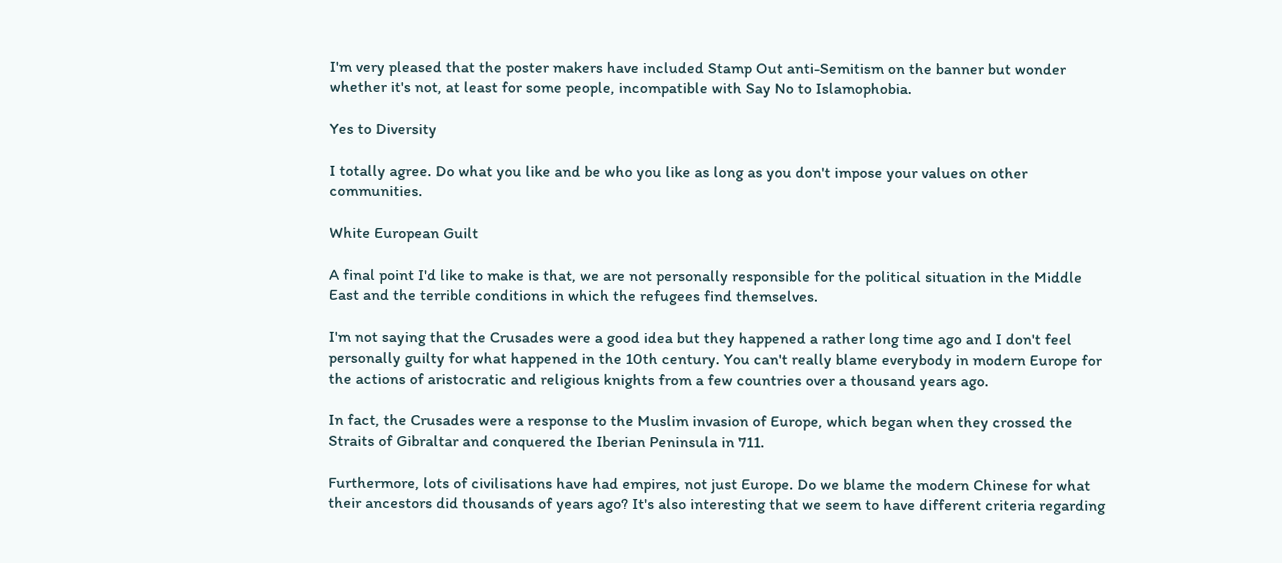I'm very pleased that the poster makers have included Stamp Out anti-Semitism on the banner but wonder whether it's not, at least for some people, incompatible with Say No to Islamophobia.

Yes to Diversity

I totally agree. Do what you like and be who you like as long as you don't impose your values on other communities.

White European Guilt

A final point I'd like to make is that, we are not personally responsible for the political situation in the Middle East and the terrible conditions in which the refugees find themselves.

I'm not saying that the Crusades were a good idea but they happened a rather long time ago and I don't feel personally guilty for what happened in the 10th century. You can't really blame everybody in modern Europe for the actions of aristocratic and religious knights from a few countries over a thousand years ago.

In fact, the Crusades were a response to the Muslim invasion of Europe, which began when they crossed the Straits of Gibraltar and conquered the Iberian Peninsula in 711.

Furthermore, lots of civilisations have had empires, not just Europe. Do we blame the modern Chinese for what their ancestors did thousands of years ago? It's also interesting that we seem to have different criteria regarding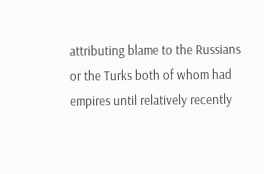attributing blame to the Russians or the Turks both of whom had empires until relatively recently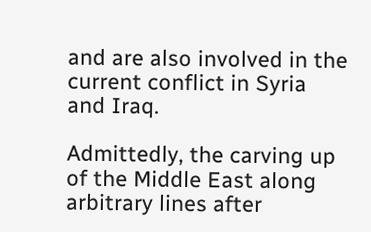and are also involved in the current conflict in Syria and Iraq.

Admittedly, the carving up of the Middle East along arbitrary lines after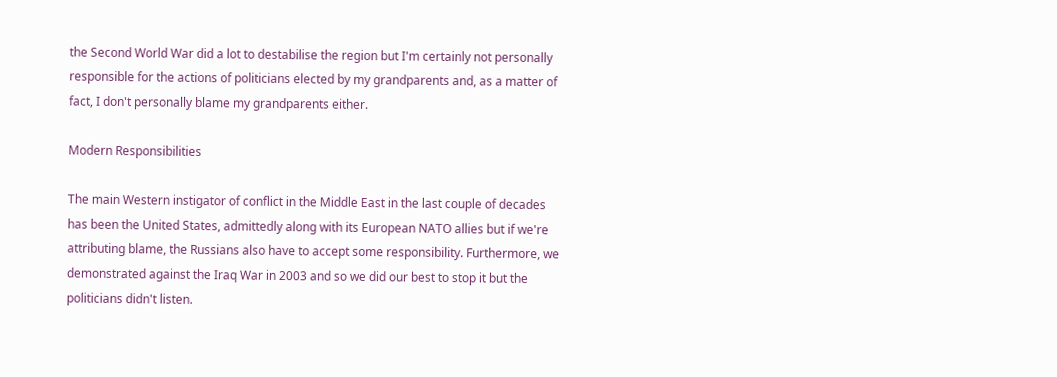the Second World War did a lot to destabilise the region but I'm certainly not personally responsible for the actions of politicians elected by my grandparents and, as a matter of fact, I don't personally blame my grandparents either.

Modern Responsibilities

The main Western instigator of conflict in the Middle East in the last couple of decades has been the United States, admittedly along with its European NATO allies but if we're attributing blame, the Russians also have to accept some responsibility. Furthermore, we demonstrated against the Iraq War in 2003 and so we did our best to stop it but the politicians didn't listen.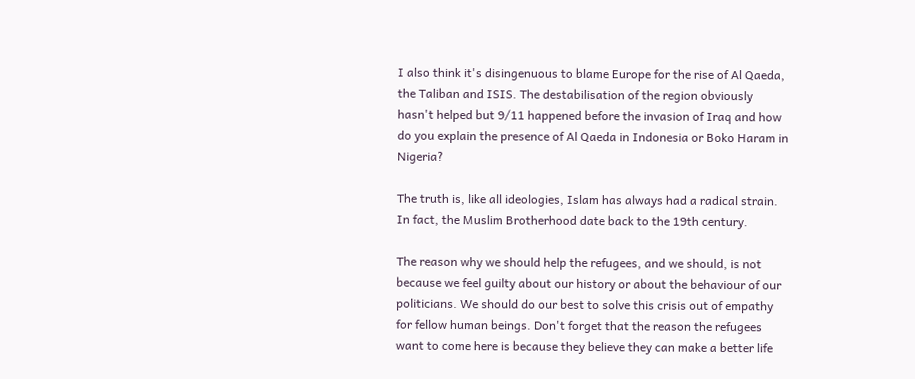I also think it's disingenuous to blame Europe for the rise of Al Qaeda, the Taliban and ISIS. The destabilisation of the region obviously hasn't helped but 9/11 happened before the invasion of Iraq and how do you explain the presence of Al Qaeda in Indonesia or Boko Haram in Nigeria?

The truth is, like all ideologies, Islam has always had a radical strain. In fact, the Muslim Brotherhood date back to the 19th century.

The reason why we should help the refugees, and we should, is not because we feel guilty about our history or about the behaviour of our politicians. We should do our best to solve this crisis out of empathy for fellow human beings. Don't forget that the reason the refugees want to come here is because they believe they can make a better life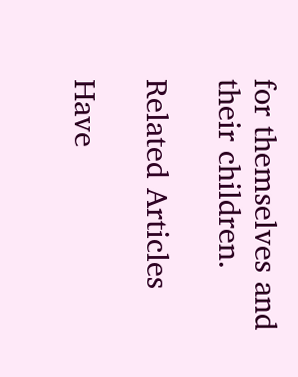for themselves and their children.

Related Articles

Have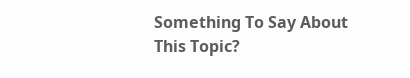Something To Say About This Topic?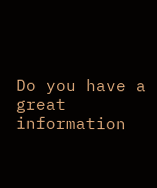Do you have a great information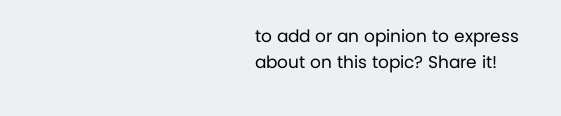to add or an opinion to express about on this topic? Share it!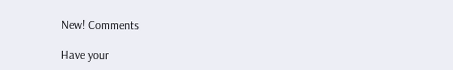New! Comments

Have your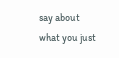say about what you just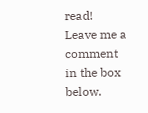read! Leave me a comment in the box below.